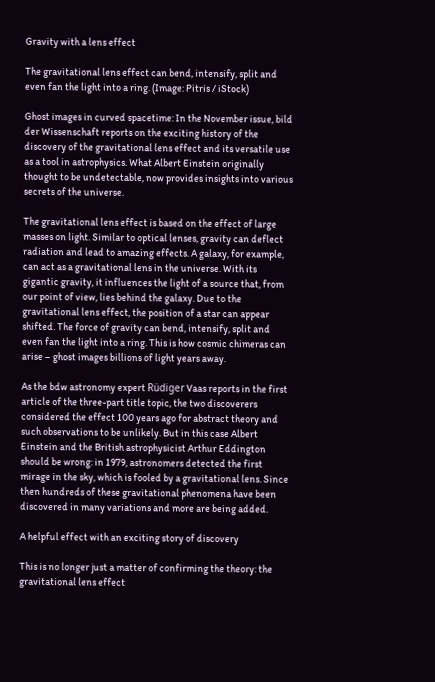Gravity with a lens effect

The gravitational lens effect can bend, intensify, split and even fan the light into a ring. (Image: Pitris / iStock)

Ghost images in curved spacetime: In the November issue, bild der Wissenschaft reports on the exciting history of the discovery of the gravitational lens effect and its versatile use as a tool in astrophysics. What Albert Einstein originally thought to be undetectable, now provides insights into various secrets of the universe.

The gravitational lens effect is based on the effect of large masses on light. Similar to optical lenses, gravity can deflect radiation and lead to amazing effects. A galaxy, for example, can act as a gravitational lens in the universe. With its gigantic gravity, it influences the light of a source that, from our point of view, lies behind the galaxy. Due to the gravitational lens effect, the position of a star can appear shifted. The force of gravity can bend, intensify, split and even fan the light into a ring. This is how cosmic chimeras can arise – ghost images billions of light years away.

As the bdw astronomy expert Rüdiger Vaas reports in the first article of the three-part title topic, the two discoverers considered the effect 100 years ago for abstract theory and such observations to be unlikely. But in this case Albert Einstein and the British astrophysicist Arthur Eddington should be wrong: in 1979, astronomers detected the first mirage in the sky, which is fooled by a gravitational lens. Since then hundreds of these gravitational phenomena have been discovered in many variations and more are being added.

A helpful effect with an exciting story of discovery

This is no longer just a matter of confirming the theory: the gravitational lens effect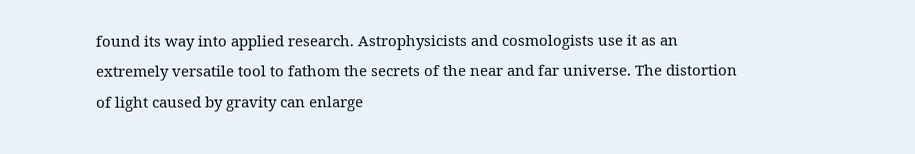found its way into applied research. Astrophysicists and cosmologists use it as an extremely versatile tool to fathom the secrets of the near and far universe. The distortion of light caused by gravity can enlarge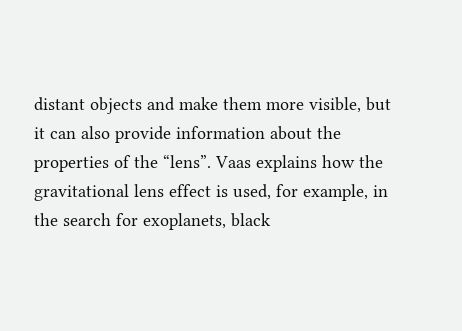distant objects and make them more visible, but it can also provide information about the properties of the “lens”. Vaas explains how the gravitational lens effect is used, for example, in the search for exoplanets, black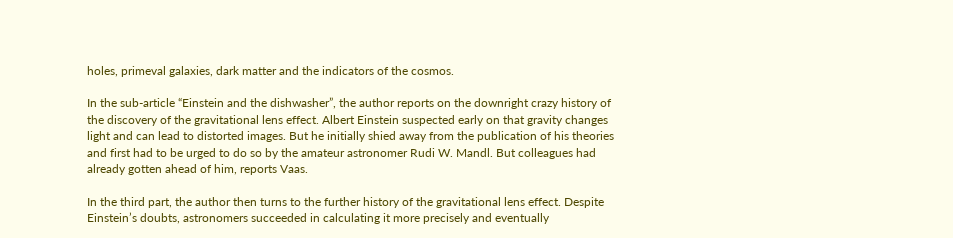holes, primeval galaxies, dark matter and the indicators of the cosmos.

In the sub-article “Einstein and the dishwasher”, the author reports on the downright crazy history of the discovery of the gravitational lens effect. Albert Einstein suspected early on that gravity changes light and can lead to distorted images. But he initially shied away from the publication of his theories and first had to be urged to do so by the amateur astronomer Rudi W. Mandl. But colleagues had already gotten ahead of him, reports Vaas.

In the third part, the author then turns to the further history of the gravitational lens effect. Despite Einstein’s doubts, astronomers succeeded in calculating it more precisely and eventually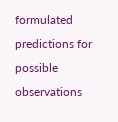formulated predictions for possible observations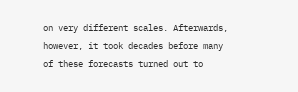on very different scales. Afterwards, however, it took decades before many of these forecasts turned out to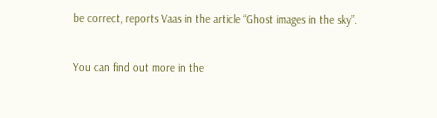be correct, reports Vaas in the article “Ghost images in the sky”.

You can find out more in the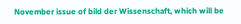November issue of bild der Wissenschaft, which will be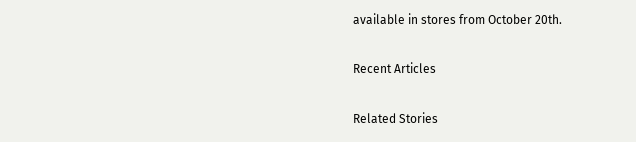available in stores from October 20th.

Recent Articles

Related Stories